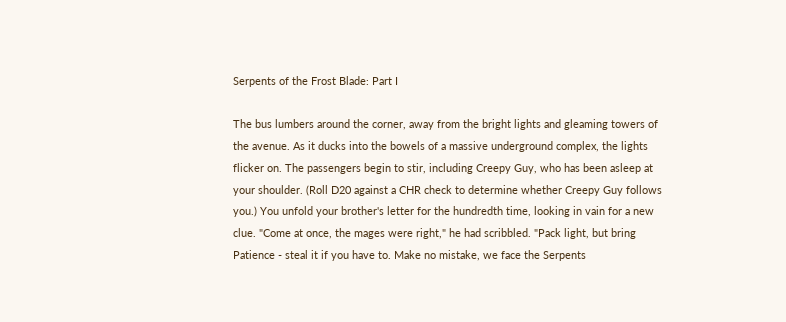Serpents of the Frost Blade: Part I

The bus lumbers around the corner, away from the bright lights and gleaming towers of the avenue. As it ducks into the bowels of a massive underground complex, the lights flicker on. The passengers begin to stir, including Creepy Guy, who has been asleep at your shoulder. (Roll D20 against a CHR check to determine whether Creepy Guy follows you.) You unfold your brother's letter for the hundredth time, looking in vain for a new clue. "Come at once, the mages were right," he had scribbled. "Pack light, but bring Patience - steal it if you have to. Make no mistake, we face the Serpents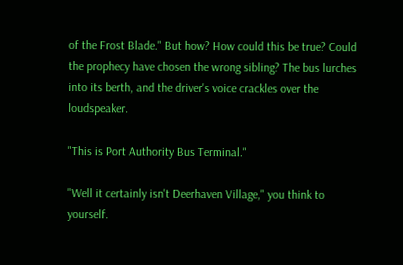of the Frost Blade." But how? How could this be true? Could the prophecy have chosen the wrong sibling? The bus lurches into its berth, and the driver's voice crackles over the loudspeaker.

"This is Port Authority Bus Terminal."

"Well it certainly isn't Deerhaven Village," you think to yourself.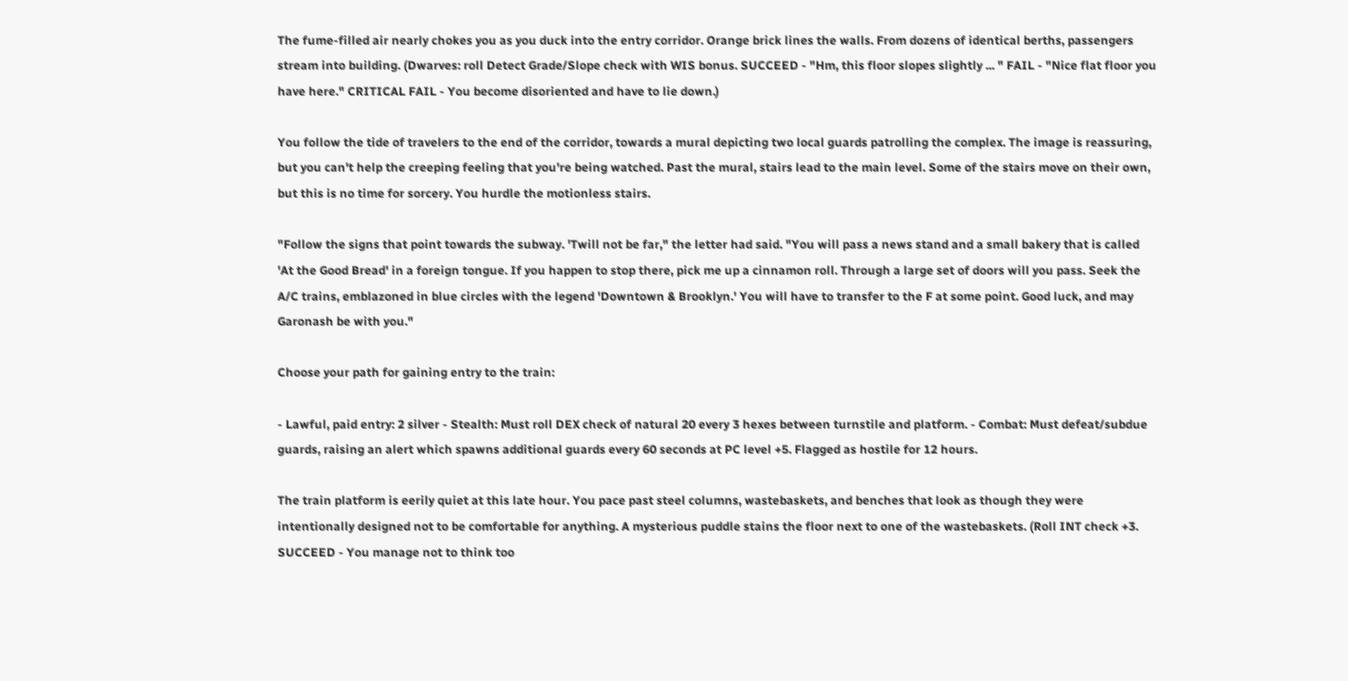The fume-filled air nearly chokes you as you duck into the entry corridor. Orange brick lines the walls. From dozens of identical berths, passengers stream into building. (Dwarves: roll Detect Grade/Slope check with WIS bonus. SUCCEED - "Hm, this floor slopes slightly ... " FAIL - "Nice flat floor you have here." CRITICAL FAIL - You become disoriented and have to lie down.)

You follow the tide of travelers to the end of the corridor, towards a mural depicting two local guards patrolling the complex. The image is reassuring, but you can't help the creeping feeling that you're being watched. Past the mural, stairs lead to the main level. Some of the stairs move on their own, but this is no time for sorcery. You hurdle the motionless stairs.

"Follow the signs that point towards the subway. 'Twill not be far," the letter had said. "You will pass a news stand and a small bakery that is called 'At the Good Bread' in a foreign tongue. If you happen to stop there, pick me up a cinnamon roll. Through a large set of doors will you pass. Seek the A/C trains, emblazoned in blue circles with the legend 'Downtown & Brooklyn.' You will have to transfer to the F at some point. Good luck, and may Garonash be with you."

Choose your path for gaining entry to the train:

- Lawful, paid entry: 2 silver - Stealth: Must roll DEX check of natural 20 every 3 hexes between turnstile and platform. - Combat: Must defeat/subdue guards, raising an alert which spawns additional guards every 60 seconds at PC level +5. Flagged as hostile for 12 hours.

The train platform is eerily quiet at this late hour. You pace past steel columns, wastebaskets, and benches that look as though they were intentionally designed not to be comfortable for anything. A mysterious puddle stains the floor next to one of the wastebaskets. (Roll INT check +3. SUCCEED - You manage not to think too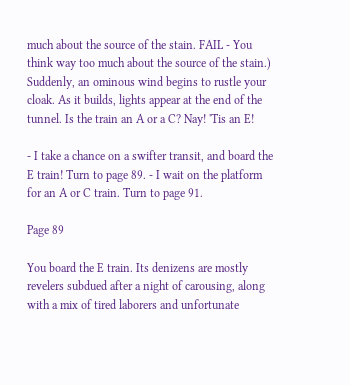much about the source of the stain. FAIL - You think way too much about the source of the stain.) Suddenly, an ominous wind begins to rustle your cloak. As it builds, lights appear at the end of the tunnel. Is the train an A or a C? Nay! 'Tis an E!

- I take a chance on a swifter transit, and board the E train! Turn to page 89. - I wait on the platform for an A or C train. Turn to page 91.

Page 89

You board the E train. Its denizens are mostly revelers subdued after a night of carousing, along with a mix of tired laborers and unfortunate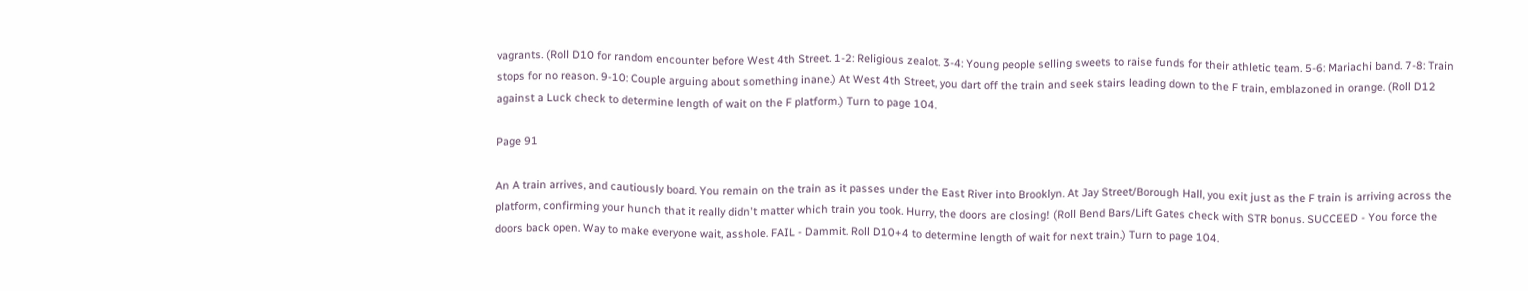vagrants. (Roll D10 for random encounter before West 4th Street. 1-2: Religious zealot. 3-4: Young people selling sweets to raise funds for their athletic team. 5-6: Mariachi band. 7-8: Train stops for no reason. 9-10: Couple arguing about something inane.) At West 4th Street, you dart off the train and seek stairs leading down to the F train, emblazoned in orange. (Roll D12 against a Luck check to determine length of wait on the F platform.) Turn to page 104.

Page 91

An A train arrives, and cautiously board. You remain on the train as it passes under the East River into Brooklyn. At Jay Street/Borough Hall, you exit just as the F train is arriving across the platform, confirming your hunch that it really didn't matter which train you took. Hurry, the doors are closing! (Roll Bend Bars/Lift Gates check with STR bonus. SUCCEED - You force the doors back open. Way to make everyone wait, asshole. FAIL - Dammit. Roll D10+4 to determine length of wait for next train.) Turn to page 104.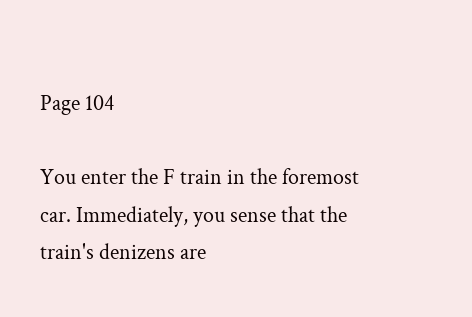Page 104

You enter the F train in the foremost car. Immediately, you sense that the train's denizens are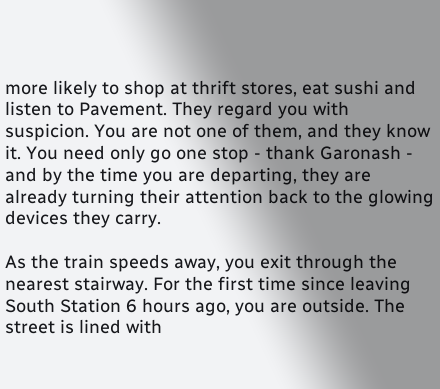more likely to shop at thrift stores, eat sushi and listen to Pavement. They regard you with suspicion. You are not one of them, and they know it. You need only go one stop - thank Garonash - and by the time you are departing, they are already turning their attention back to the glowing devices they carry.

As the train speeds away, you exit through the nearest stairway. For the first time since leaving South Station 6 hours ago, you are outside. The street is lined with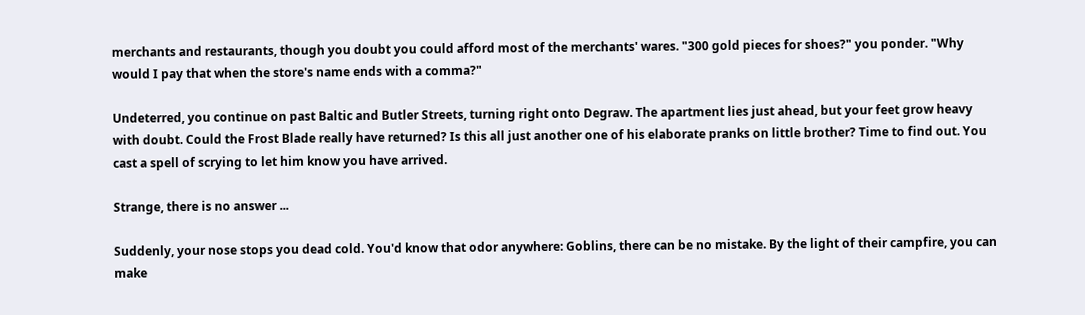merchants and restaurants, though you doubt you could afford most of the merchants' wares. "300 gold pieces for shoes?" you ponder. "Why would I pay that when the store's name ends with a comma?"

Undeterred, you continue on past Baltic and Butler Streets, turning right onto Degraw. The apartment lies just ahead, but your feet grow heavy with doubt. Could the Frost Blade really have returned? Is this all just another one of his elaborate pranks on little brother? Time to find out. You cast a spell of scrying to let him know you have arrived.

Strange, there is no answer ...

Suddenly, your nose stops you dead cold. You'd know that odor anywhere: Goblins, there can be no mistake. By the light of their campfire, you can make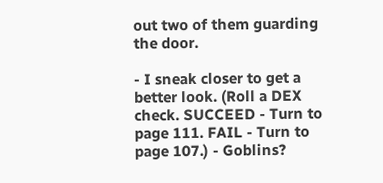out two of them guarding the door.

- I sneak closer to get a better look. (Roll a DEX check. SUCCEED - Turn to page 111. FAIL - Turn to page 107.) - Goblins?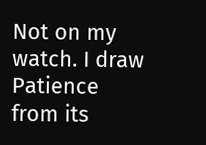Not on my watch. I draw Patience from its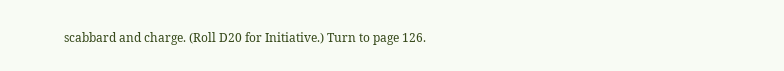scabbard and charge. (Roll D20 for Initiative.) Turn to page 126.